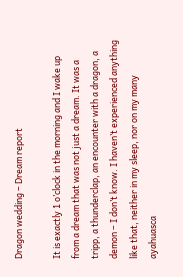Dragon wedding – Dream report

It is exactly 1 o’clock in the morning and I wake up from a dream that was not just a dream. It was a tripp, a thunderclap, an encounter with a dragon, a demon – I don’t know. I haven’t experienced anything like that, neither in my sleep, nor on my many ayahuasca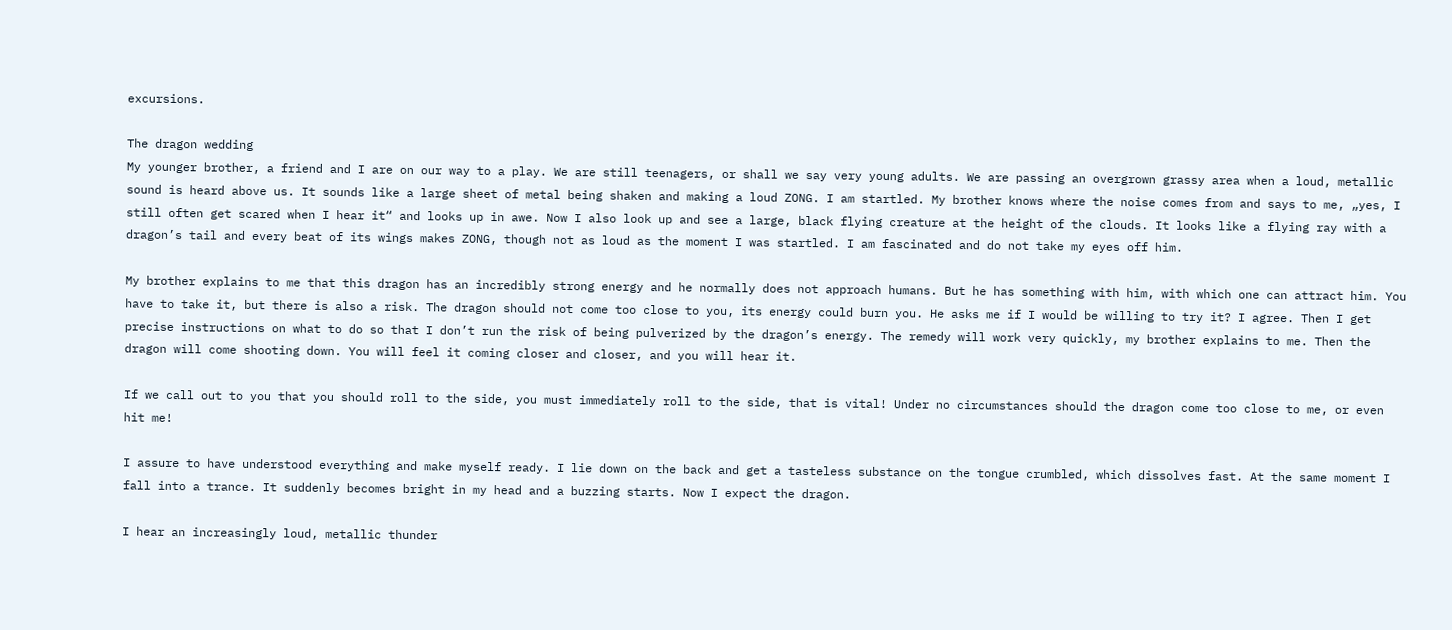excursions.

The dragon wedding
My younger brother, a friend and I are on our way to a play. We are still teenagers, or shall we say very young adults. We are passing an overgrown grassy area when a loud, metallic sound is heard above us. It sounds like a large sheet of metal being shaken and making a loud ZONG. I am startled. My brother knows where the noise comes from and says to me, „yes, I still often get scared when I hear it“ and looks up in awe. Now I also look up and see a large, black flying creature at the height of the clouds. It looks like a flying ray with a dragon’s tail and every beat of its wings makes ZONG, though not as loud as the moment I was startled. I am fascinated and do not take my eyes off him.

My brother explains to me that this dragon has an incredibly strong energy and he normally does not approach humans. But he has something with him, with which one can attract him. You have to take it, but there is also a risk. The dragon should not come too close to you, its energy could burn you. He asks me if I would be willing to try it? I agree. Then I get precise instructions on what to do so that I don’t run the risk of being pulverized by the dragon’s energy. The remedy will work very quickly, my brother explains to me. Then the dragon will come shooting down. You will feel it coming closer and closer, and you will hear it.

If we call out to you that you should roll to the side, you must immediately roll to the side, that is vital! Under no circumstances should the dragon come too close to me, or even hit me!

I assure to have understood everything and make myself ready. I lie down on the back and get a tasteless substance on the tongue crumbled, which dissolves fast. At the same moment I fall into a trance. It suddenly becomes bright in my head and a buzzing starts. Now I expect the dragon.

I hear an increasingly loud, metallic thunder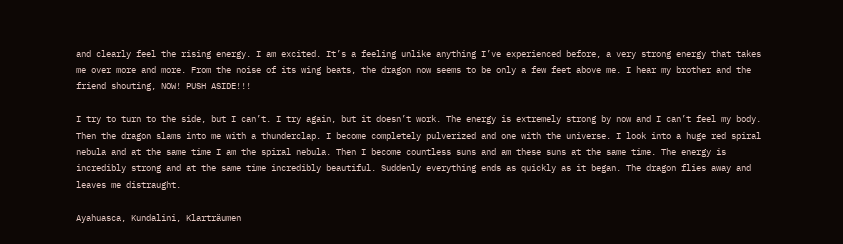and clearly feel the rising energy. I am excited. It’s a feeling unlike anything I’ve experienced before, a very strong energy that takes me over more and more. From the noise of its wing beats, the dragon now seems to be only a few feet above me. I hear my brother and the friend shouting, NOW! PUSH ASIDE!!!

I try to turn to the side, but I can’t. I try again, but it doesn’t work. The energy is extremely strong by now and I can’t feel my body. Then the dragon slams into me with a thunderclap. I become completely pulverized and one with the universe. I look into a huge red spiral nebula and at the same time I am the spiral nebula. Then I become countless suns and am these suns at the same time. The energy is incredibly strong and at the same time incredibly beautiful. Suddenly everything ends as quickly as it began. The dragon flies away and leaves me distraught.

Ayahuasca, Kundalini, Klarträumen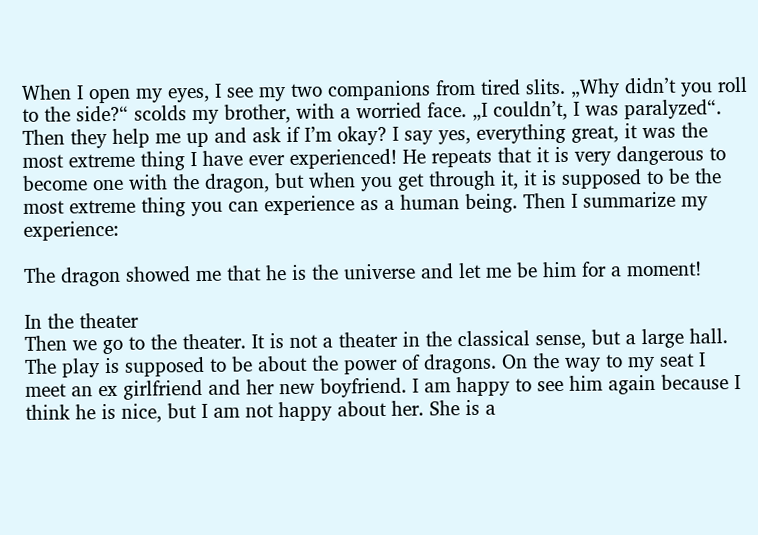When I open my eyes, I see my two companions from tired slits. „Why didn’t you roll to the side?“ scolds my brother, with a worried face. „I couldn’t, I was paralyzed“. Then they help me up and ask if I’m okay? I say yes, everything great, it was the most extreme thing I have ever experienced! He repeats that it is very dangerous to become one with the dragon, but when you get through it, it is supposed to be the most extreme thing you can experience as a human being. Then I summarize my experience:

The dragon showed me that he is the universe and let me be him for a moment!

In the theater
Then we go to the theater. It is not a theater in the classical sense, but a large hall. The play is supposed to be about the power of dragons. On the way to my seat I meet an ex girlfriend and her new boyfriend. I am happy to see him again because I think he is nice, but I am not happy about her. She is a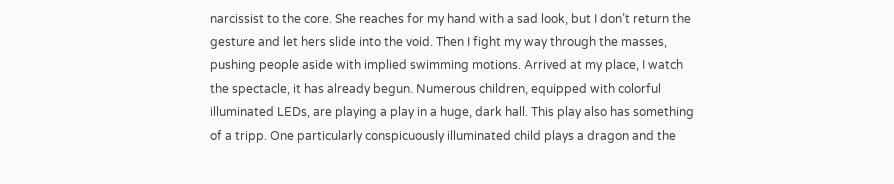narcissist to the core. She reaches for my hand with a sad look, but I don’t return the gesture and let hers slide into the void. Then I fight my way through the masses, pushing people aside with implied swimming motions. Arrived at my place, I watch the spectacle, it has already begun. Numerous children, equipped with colorful illuminated LEDs, are playing a play in a huge, dark hall. This play also has something of a tripp. One particularly conspicuously illuminated child plays a dragon and the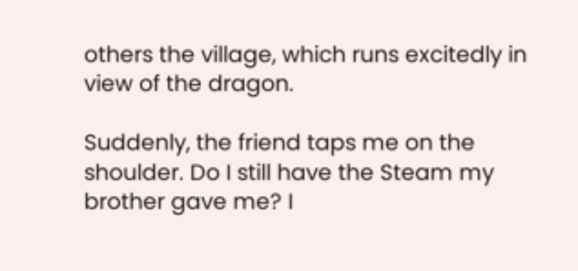others the village, which runs excitedly in view of the dragon.

Suddenly, the friend taps me on the shoulder. Do I still have the Steam my brother gave me? I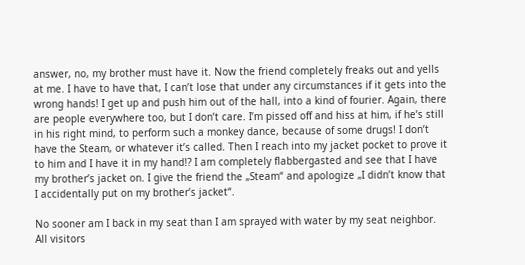answer, no, my brother must have it. Now the friend completely freaks out and yells at me. I have to have that, I can’t lose that under any circumstances if it gets into the wrong hands! I get up and push him out of the hall, into a kind of fourier. Again, there are people everywhere too, but I don’t care. I’m pissed off and hiss at him, if he’s still in his right mind, to perform such a monkey dance, because of some drugs! I don’t have the Steam, or whatever it’s called. Then I reach into my jacket pocket to prove it to him and I have it in my hand!? I am completely flabbergasted and see that I have my brother’s jacket on. I give the friend the „Steam“ and apologize „I didn’t know that I accidentally put on my brother’s jacket“.

No sooner am I back in my seat than I am sprayed with water by my seat neighbor. All visitors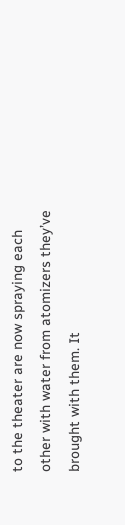to the theater are now spraying each other with water from atomizers they’ve brought with them. It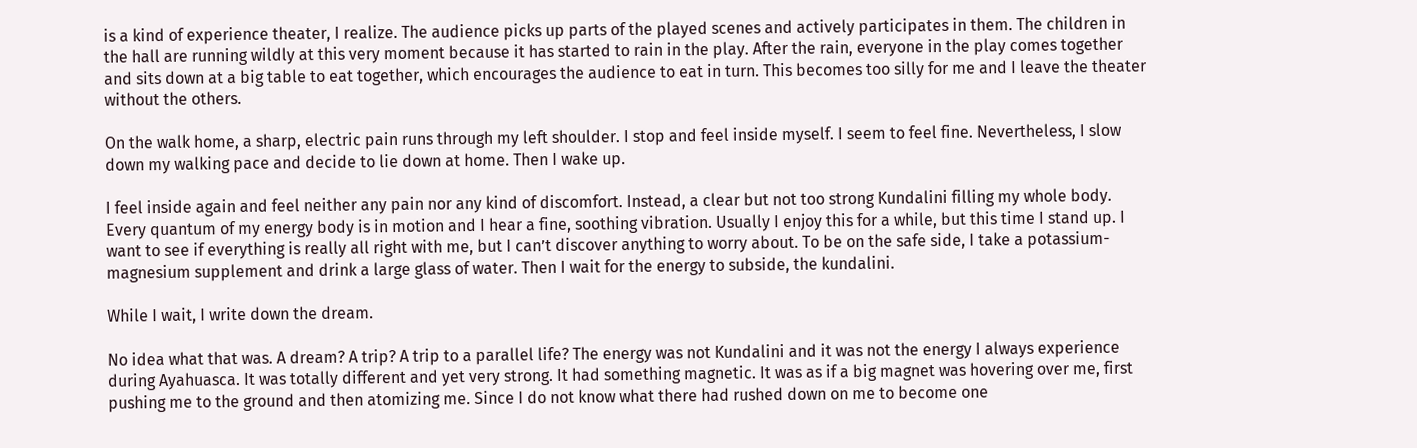is a kind of experience theater, I realize. The audience picks up parts of the played scenes and actively participates in them. The children in the hall are running wildly at this very moment because it has started to rain in the play. After the rain, everyone in the play comes together and sits down at a big table to eat together, which encourages the audience to eat in turn. This becomes too silly for me and I leave the theater without the others.

On the walk home, a sharp, electric pain runs through my left shoulder. I stop and feel inside myself. I seem to feel fine. Nevertheless, I slow down my walking pace and decide to lie down at home. Then I wake up.

I feel inside again and feel neither any pain nor any kind of discomfort. Instead, a clear but not too strong Kundalini filling my whole body. Every quantum of my energy body is in motion and I hear a fine, soothing vibration. Usually I enjoy this for a while, but this time I stand up. I want to see if everything is really all right with me, but I can’t discover anything to worry about. To be on the safe side, I take a potassium-magnesium supplement and drink a large glass of water. Then I wait for the energy to subside, the kundalini.

While I wait, I write down the dream.

No idea what that was. A dream? A trip? A trip to a parallel life? The energy was not Kundalini and it was not the energy I always experience during Ayahuasca. It was totally different and yet very strong. It had something magnetic. It was as if a big magnet was hovering over me, first pushing me to the ground and then atomizing me. Since I do not know what there had rushed down on me to become one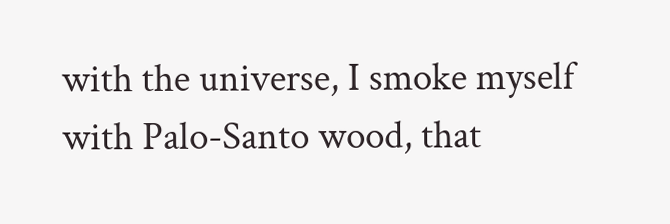with the universe, I smoke myself with Palo-Santo wood, that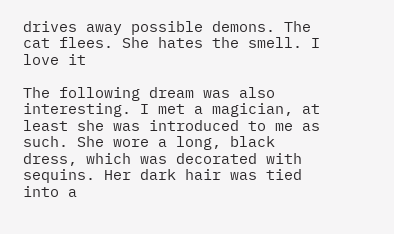drives away possible demons. The cat flees. She hates the smell. I love it

The following dream was also interesting. I met a magician, at least she was introduced to me as such. She wore a long, black dress, which was decorated with sequins. Her dark hair was tied into a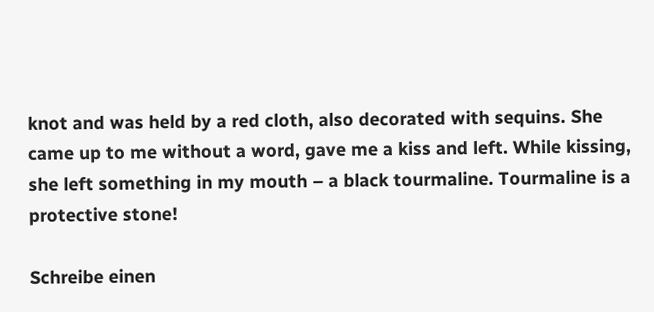knot and was held by a red cloth, also decorated with sequins. She came up to me without a word, gave me a kiss and left. While kissing, she left something in my mouth – a black tourmaline. Tourmaline is a protective stone!

Schreibe einen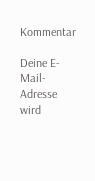Kommentar

Deine E-Mail-Adresse wird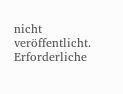nicht veröffentlicht. Erforderliche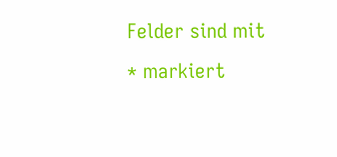Felder sind mit * markiert